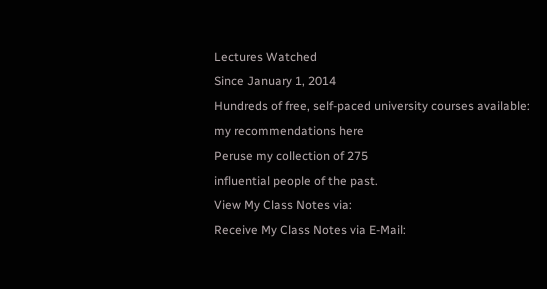Lectures Watched
Since January 1, 2014
Hundreds of free, self-paced university courses available:
my recommendations here
Peruse my collection of 275
influential people of the past.
View My Class Notes via:
Receive My Class Notes via E-Mail: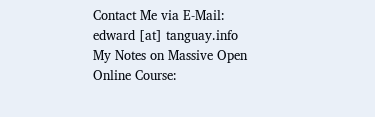Contact Me via E-Mail:
edward [at] tanguay.info
My Notes on Massive Open Online Course: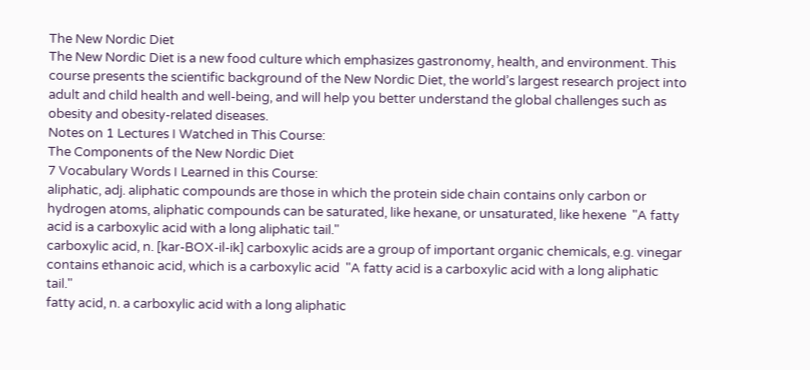The New Nordic Diet
The New Nordic Diet is a new food culture which emphasizes gastronomy, health, and environment. This course presents the scientific background of the New Nordic Diet, the world’s largest research project into adult and child health and well-being, and will help you better understand the global challenges such as obesity and obesity-related diseases.
Notes on 1 Lectures I Watched in This Course:
The Components of the New Nordic Diet
7 Vocabulary Words I Learned in this Course:
aliphatic, adj. aliphatic compounds are those in which the protein side chain contains only carbon or hydrogen atoms, aliphatic compounds can be saturated, like hexane, or unsaturated, like hexene  "A fatty acid is a carboxylic acid with a long aliphatic tail."
carboxylic acid, n. [kar-BOX-il-ik] carboxylic acids are a group of important organic chemicals, e.g. vinegar contains ethanoic acid, which is a carboxylic acid  "A fatty acid is a carboxylic acid with a long aliphatic tail."
fatty acid, n. a carboxylic acid with a long aliphatic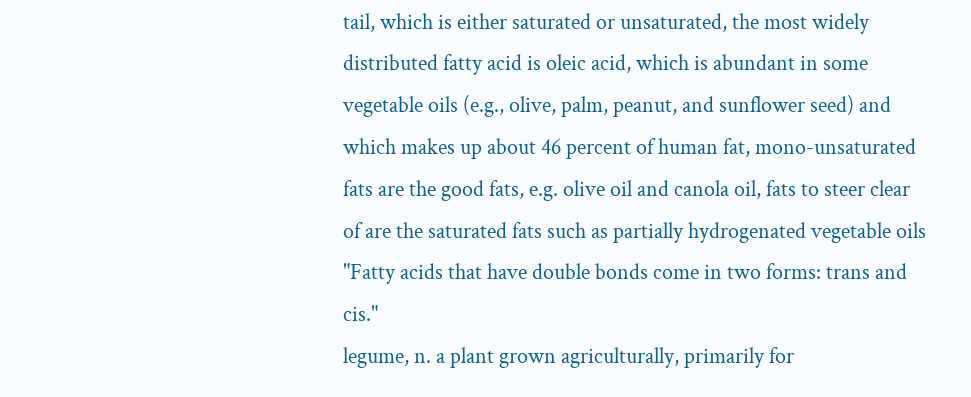tail, which is either saturated or unsaturated, the most widely distributed fatty acid is oleic acid, which is abundant in some vegetable oils (e.g., olive, palm, peanut, and sunflower seed) and which makes up about 46 percent of human fat, mono-unsaturated fats are the good fats, e.g. olive oil and canola oil, fats to steer clear of are the saturated fats such as partially hydrogenated vegetable oils  "Fatty acids that have double bonds come in two forms: trans and cis."
legume, n. a plant grown agriculturally, primarily for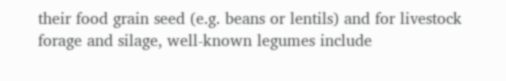their food grain seed (e.g. beans or lentils) and for livestock forage and silage, well-known legumes include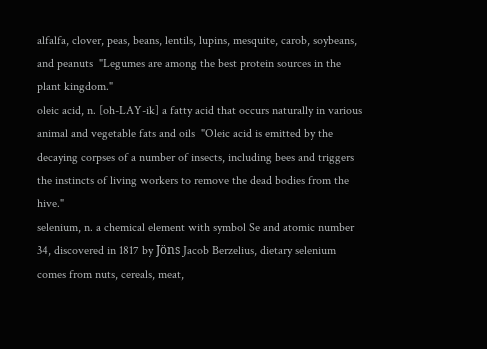alfalfa, clover, peas, beans, lentils, lupins, mesquite, carob, soybeans, and peanuts  "Legumes are among the best protein sources in the plant kingdom."
oleic acid, n. [oh-LAY-ik] a fatty acid that occurs naturally in various animal and vegetable fats and oils  "Oleic acid is emitted by the decaying corpses of a number of insects, including bees and triggers the instincts of living workers to remove the dead bodies from the hive."
selenium, n. a chemical element with symbol Se and atomic number 34, discovered in 1817 by Jöns Jacob Berzelius, dietary selenium comes from nuts, cereals, meat,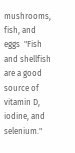mushrooms, fish, and eggs  "Fish and shellfish are a good source of vitamin D, iodine, and selenium."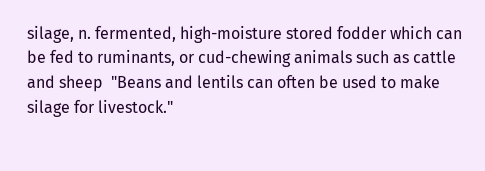silage, n. fermented, high-moisture stored fodder which can be fed to ruminants, or cud-chewing animals such as cattle and sheep  "Beans and lentils can often be used to make silage for livestock."